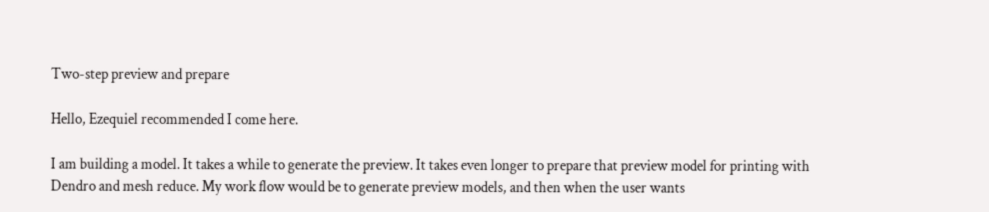Two-step preview and prepare

Hello, Ezequiel recommended I come here.

I am building a model. It takes a while to generate the preview. It takes even longer to prepare that preview model for printing with Dendro and mesh reduce. My work flow would be to generate preview models, and then when the user wants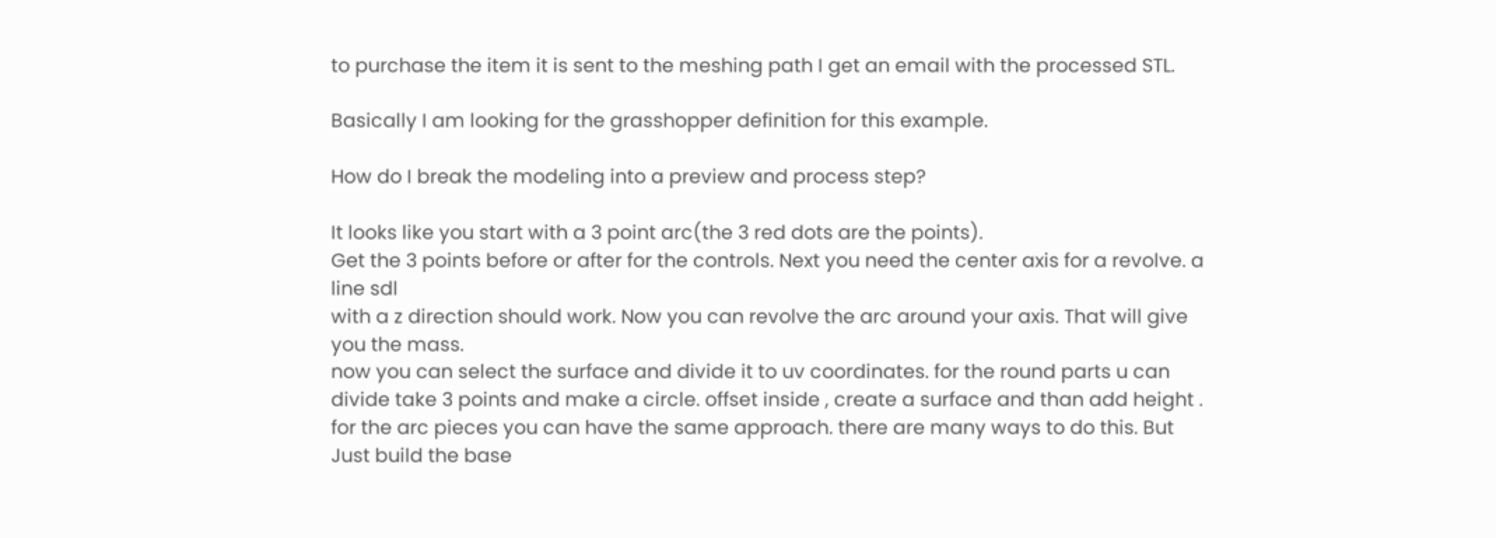to purchase the item it is sent to the meshing path I get an email with the processed STL.

Basically I am looking for the grasshopper definition for this example.

How do I break the modeling into a preview and process step?

It looks like you start with a 3 point arc(the 3 red dots are the points).
Get the 3 points before or after for the controls. Next you need the center axis for a revolve. a line sdl
with a z direction should work. Now you can revolve the arc around your axis. That will give you the mass.
now you can select the surface and divide it to uv coordinates. for the round parts u can divide take 3 points and make a circle. offset inside , create a surface and than add height . for the arc pieces you can have the same approach. there are many ways to do this. But Just build the base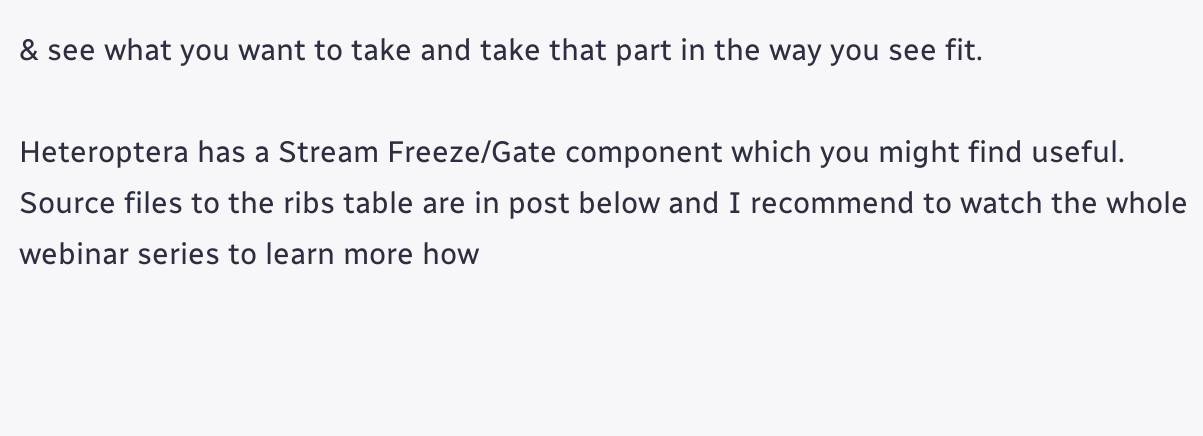& see what you want to take and take that part in the way you see fit.

Heteroptera has a Stream Freeze/Gate component which you might find useful. Source files to the ribs table are in post below and I recommend to watch the whole webinar series to learn more how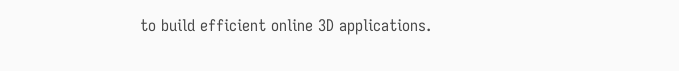to build efficient online 3D applications.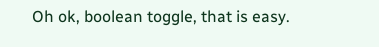Oh ok, boolean toggle, that is easy.